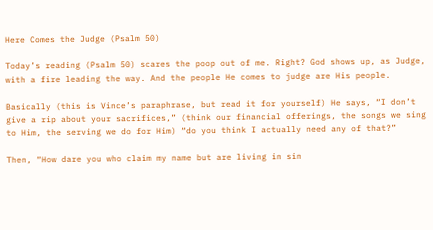Here Comes the Judge (Psalm 50)

Today’s reading (Psalm 50) scares the poop out of me. Right? God shows up, as Judge, with a fire leading the way. And the people He comes to judge are His people.

Basically (this is Vince’s paraphrase, but read it for yourself) He says, “I don’t give a rip about your sacrifices,” (think our financial offerings, the songs we sing to Him, the serving we do for Him) “do you think I actually need any of that?”

Then, “How dare you who claim my name but are living in sin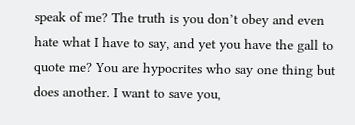speak of me? The truth is you don’t obey and even hate what I have to say, and yet you have the gall to quote me? You are hypocrites who say one thing but does another. I want to save you,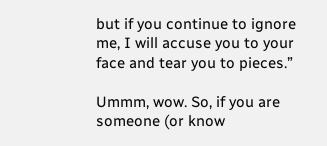but if you continue to ignore me, I will accuse you to your face and tear you to pieces.”

Ummm, wow. So, if you are someone (or know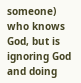someone) who knows God, but is ignoring God and doing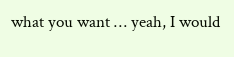what you want … yeah, I would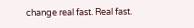change real fast. Real fast.